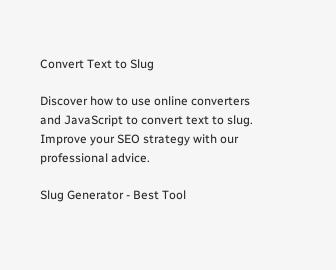Convert Text to Slug

Discover how to use online converters and JavaScript to convert text to slug. Improve your SEO strategy with our professional advice.

Slug Generator - Best Tool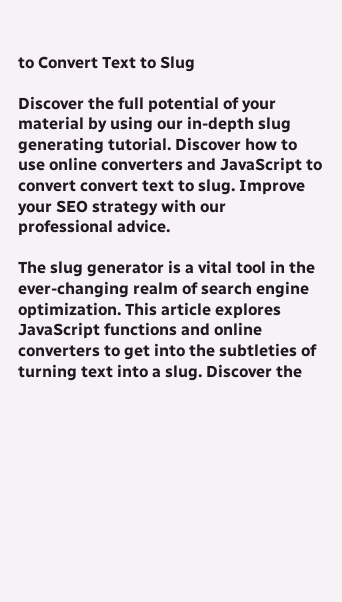to Convert Text to Slug

Discover the full potential of your material by using our in-depth slug generating tutorial. Discover how to use online converters and JavaScript to convert convert text to slug. Improve your SEO strategy with our professional advice.

The slug generator is a vital tool in the ever-changing realm of search engine optimization. This article explores JavaScript functions and online converters to get into the subtleties of turning text into a slug. Discover the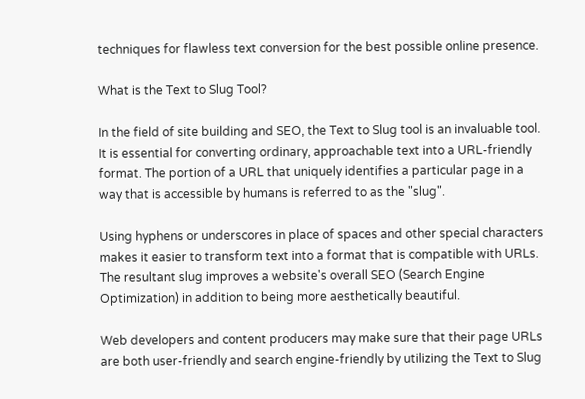techniques for flawless text conversion for the best possible online presence.

What is the Text to Slug Tool?

In the field of site building and SEO, the Text to Slug tool is an invaluable tool. It is essential for converting ordinary, approachable text into a URL-friendly format. The portion of a URL that uniquely identifies a particular page in a way that is accessible by humans is referred to as the "slug".

Using hyphens or underscores in place of spaces and other special characters makes it easier to transform text into a format that is compatible with URLs. The resultant slug improves a website's overall SEO (Search Engine Optimization) in addition to being more aesthetically beautiful.

Web developers and content producers may make sure that their page URLs are both user-friendly and search engine-friendly by utilizing the Text to Slug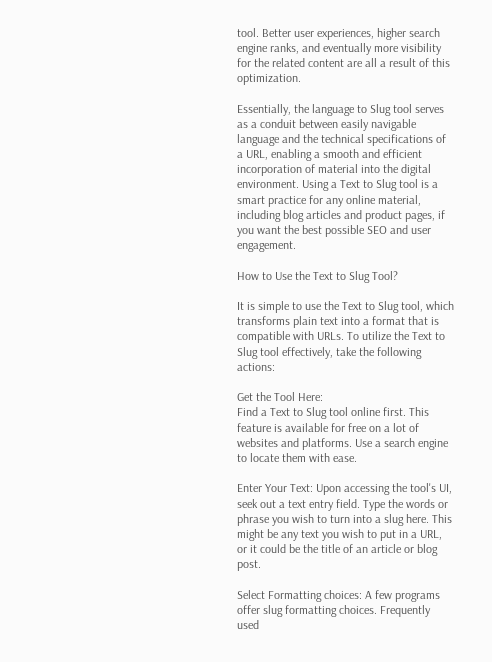tool. Better user experiences, higher search engine ranks, and eventually more visibility for the related content are all a result of this optimization.

Essentially, the language to Slug tool serves as a conduit between easily navigable language and the technical specifications of a URL, enabling a smooth and efficient incorporation of material into the digital environment. Using a Text to Slug tool is a smart practice for any online material, including blog articles and product pages, if you want the best possible SEO and user engagement.

How to Use the Text to Slug Tool?

It is simple to use the Text to Slug tool, which transforms plain text into a format that is compatible with URLs. To utilize the Text to Slug tool effectively, take the following actions:

Get the Tool Here:
Find a Text to Slug tool online first. This feature is available for free on a lot of websites and platforms. Use a search engine to locate them with ease.

Enter Your Text: Upon accessing the tool's UI, seek out a text entry field. Type the words or phrase you wish to turn into a slug here. This might be any text you wish to put in a URL, or it could be the title of an article or blog post.

Select Formatting choices: A few programs offer slug formatting choices. Frequently used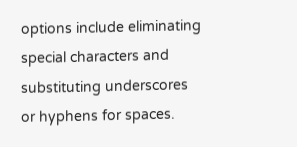options include eliminating special characters and substituting underscores or hyphens for spaces.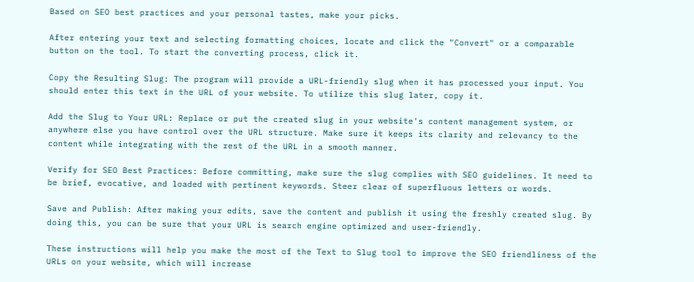Based on SEO best practices and your personal tastes, make your picks.

After entering your text and selecting formatting choices, locate and click the "Convert" or a comparable button on the tool. To start the converting process, click it.

Copy the Resulting Slug: The program will provide a URL-friendly slug when it has processed your input. You should enter this text in the URL of your website. To utilize this slug later, copy it.

Add the Slug to Your URL: Replace or put the created slug in your website's content management system, or anywhere else you have control over the URL structure. Make sure it keeps its clarity and relevancy to the content while integrating with the rest of the URL in a smooth manner.

Verify for SEO Best Practices: Before committing, make sure the slug complies with SEO guidelines. It need to be brief, evocative, and loaded with pertinent keywords. Steer clear of superfluous letters or words.

Save and Publish: After making your edits, save the content and publish it using the freshly created slug. By doing this, you can be sure that your URL is search engine optimized and user-friendly.

These instructions will help you make the most of the Text to Slug tool to improve the SEO friendliness of the URLs on your website, which will increase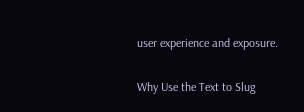user experience and exposure.

Why Use the Text to Slug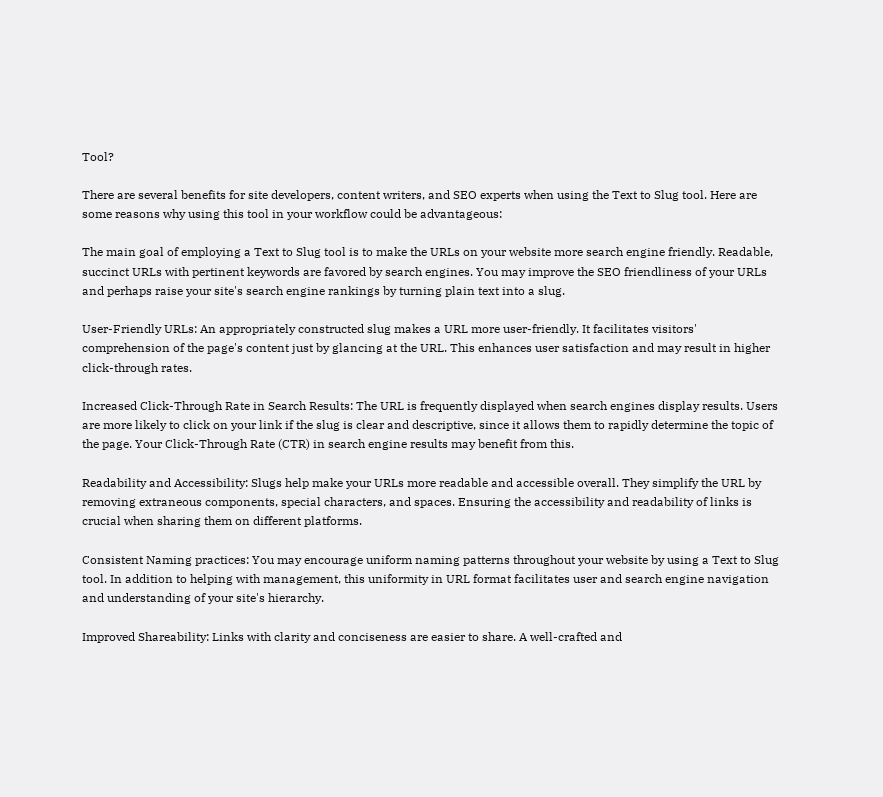Tool?

There are several benefits for site developers, content writers, and SEO experts when using the Text to Slug tool. Here are some reasons why using this tool in your workflow could be advantageous:

The main goal of employing a Text to Slug tool is to make the URLs on your website more search engine friendly. Readable, succinct URLs with pertinent keywords are favored by search engines. You may improve the SEO friendliness of your URLs and perhaps raise your site's search engine rankings by turning plain text into a slug.

User-Friendly URLs: An appropriately constructed slug makes a URL more user-friendly. It facilitates visitors' comprehension of the page's content just by glancing at the URL. This enhances user satisfaction and may result in higher click-through rates.

Increased Click-Through Rate in Search Results: The URL is frequently displayed when search engines display results. Users are more likely to click on your link if the slug is clear and descriptive, since it allows them to rapidly determine the topic of the page. Your Click-Through Rate (CTR) in search engine results may benefit from this.

Readability and Accessibility: Slugs help make your URLs more readable and accessible overall. They simplify the URL by removing extraneous components, special characters, and spaces. Ensuring the accessibility and readability of links is crucial when sharing them on different platforms.

Consistent Naming practices: You may encourage uniform naming patterns throughout your website by using a Text to Slug tool. In addition to helping with management, this uniformity in URL format facilitates user and search engine navigation and understanding of your site's hierarchy.

Improved Shareability: Links with clarity and conciseness are easier to share. A well-crafted and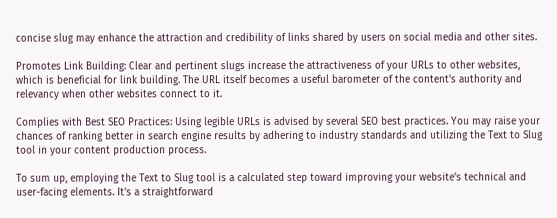concise slug may enhance the attraction and credibility of links shared by users on social media and other sites.

Promotes Link Building: Clear and pertinent slugs increase the attractiveness of your URLs to other websites, which is beneficial for link building. The URL itself becomes a useful barometer of the content's authority and relevancy when other websites connect to it.

Complies with Best SEO Practices: Using legible URLs is advised by several SEO best practices. You may raise your chances of ranking better in search engine results by adhering to industry standards and utilizing the Text to Slug tool in your content production process.

To sum up, employing the Text to Slug tool is a calculated step toward improving your website's technical and user-facing elements. It's a straightforward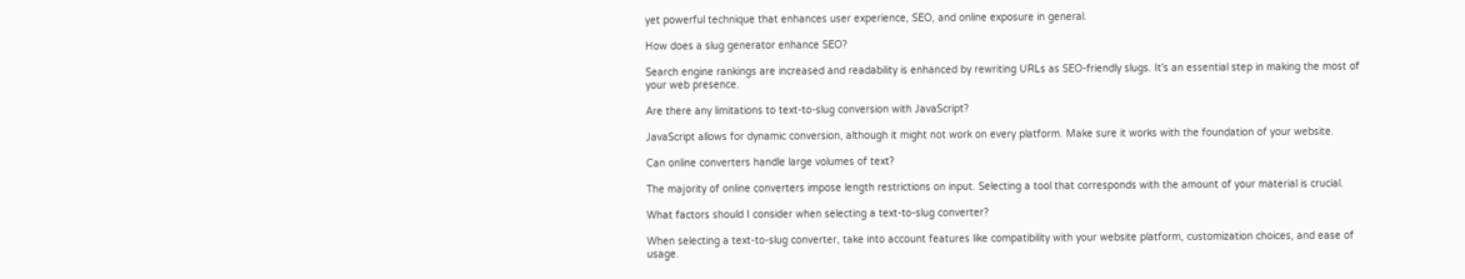yet powerful technique that enhances user experience, SEO, and online exposure in general.

How does a slug generator enhance SEO?

Search engine rankings are increased and readability is enhanced by rewriting URLs as SEO-friendly slugs. It's an essential step in making the most of your web presence.

Are there any limitations to text-to-slug conversion with JavaScript?

JavaScript allows for dynamic conversion, although it might not work on every platform. Make sure it works with the foundation of your website.

Can online converters handle large volumes of text?

The majority of online converters impose length restrictions on input. Selecting a tool that corresponds with the amount of your material is crucial.

What factors should I consider when selecting a text-to-slug converter?

When selecting a text-to-slug converter, take into account features like compatibility with your website platform, customization choices, and ease of usage.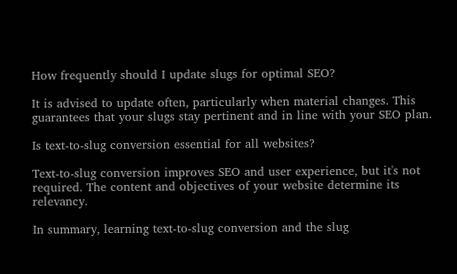How frequently should I update slugs for optimal SEO?

It is advised to update often, particularly when material changes. This guarantees that your slugs stay pertinent and in line with your SEO plan.

Is text-to-slug conversion essential for all websites?

Text-to-slug conversion improves SEO and user experience, but it's not required. The content and objectives of your website determine its relevancy.

In summary, learning text-to-slug conversion and the slug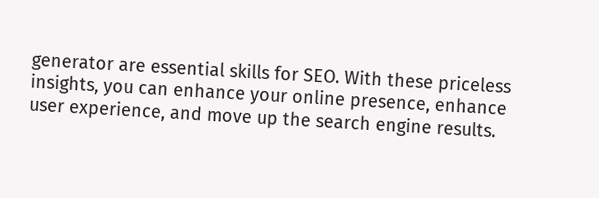generator are essential skills for SEO. With these priceless insights, you can enhance your online presence, enhance user experience, and move up the search engine results.